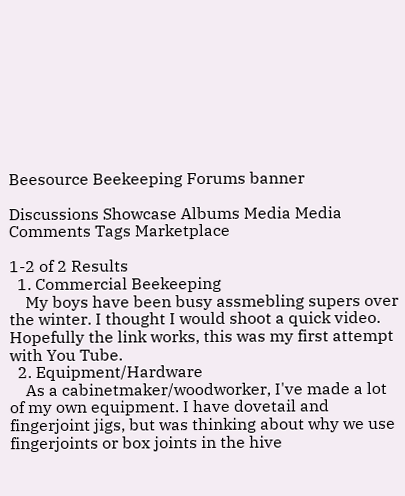Beesource Beekeeping Forums banner

Discussions Showcase Albums Media Media Comments Tags Marketplace

1-2 of 2 Results
  1. Commercial Beekeeping
    My boys have been busy assmebling supers over the winter. I thought I would shoot a quick video. Hopefully the link works, this was my first attempt with You Tube.
  2. Equipment/Hardware
    As a cabinetmaker/woodworker, I've made a lot of my own equipment. I have dovetail and fingerjoint jigs, but was thinking about why we use fingerjoints or box joints in the hive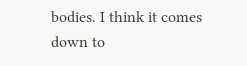bodies. I think it comes down to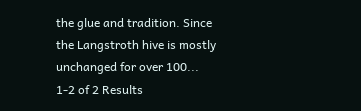the glue and tradition. Since the Langstroth hive is mostly unchanged for over 100...
1-2 of 2 Results